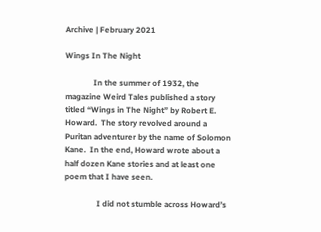Archive | February 2021

Wings In The Night

              In the summer of 1932, the magazine Weird Tales published a story titled “Wings in The Night” by Robert E. Howard.  The story revolved around a Puritan adventurer by the name of Solomon Kane.  In the end, Howard wrote about a half dozen Kane stories and at least one poem that I have seen.

                I did not stumble across Howard’s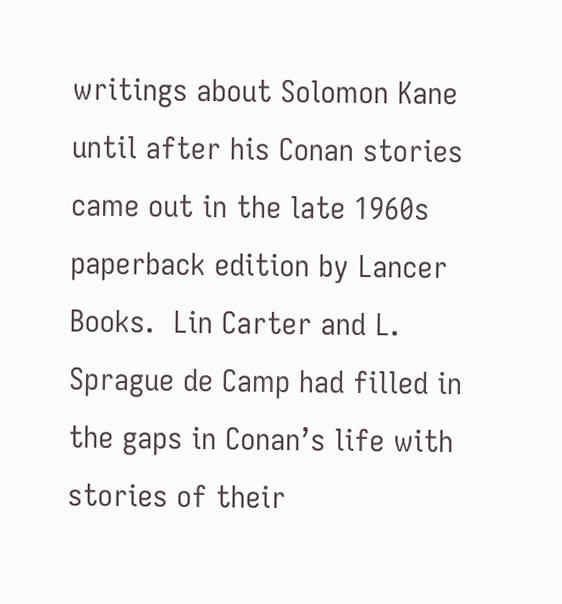writings about Solomon Kane until after his Conan stories came out in the late 1960s paperback edition by Lancer Books.  Lin Carter and L. Sprague de Camp had filled in the gaps in Conan’s life with stories of their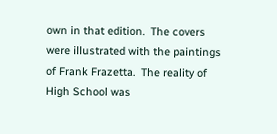own in that edition.  The covers were illustrated with the paintings of Frank Frazetta.  The reality of High School was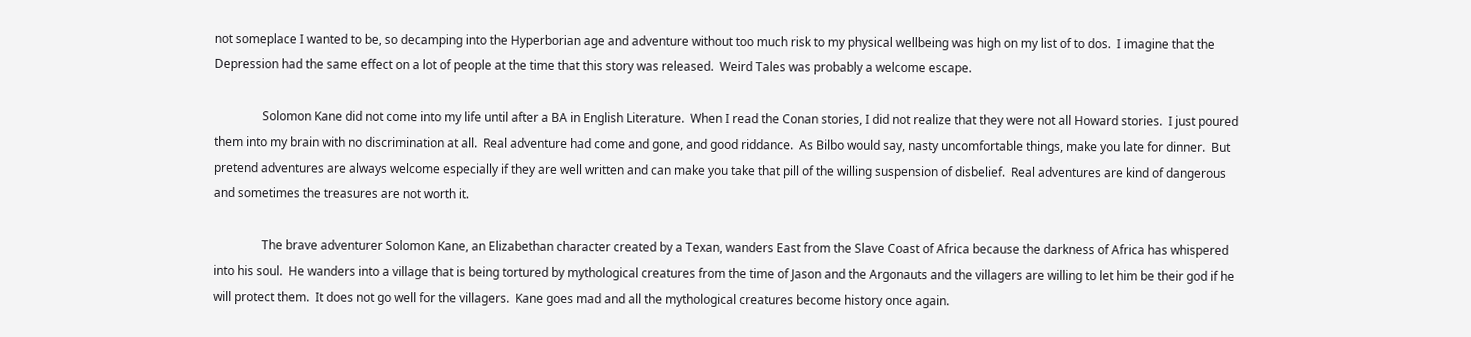not someplace I wanted to be, so decamping into the Hyperborian age and adventure without too much risk to my physical wellbeing was high on my list of to dos.  I imagine that the Depression had the same effect on a lot of people at the time that this story was released.  Weird Tales was probably a welcome escape.

                Solomon Kane did not come into my life until after a BA in English Literature.  When I read the Conan stories, I did not realize that they were not all Howard stories.  I just poured them into my brain with no discrimination at all.  Real adventure had come and gone, and good riddance.  As Bilbo would say, nasty uncomfortable things, make you late for dinner.  But pretend adventures are always welcome especially if they are well written and can make you take that pill of the willing suspension of disbelief.  Real adventures are kind of dangerous and sometimes the treasures are not worth it.

                The brave adventurer Solomon Kane, an Elizabethan character created by a Texan, wanders East from the Slave Coast of Africa because the darkness of Africa has whispered into his soul.  He wanders into a village that is being tortured by mythological creatures from the time of Jason and the Argonauts and the villagers are willing to let him be their god if he will protect them.  It does not go well for the villagers.  Kane goes mad and all the mythological creatures become history once again.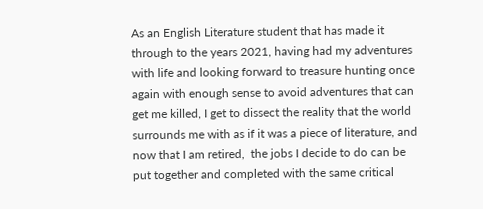As an English Literature student that has made it through to the years 2021, having had my adventures with life and looking forward to treasure hunting once again with enough sense to avoid adventures that can get me killed, I get to dissect the reality that the world surrounds me with as if it was a piece of literature, and now that I am retired,  the jobs I decide to do can be put together and completed with the same critical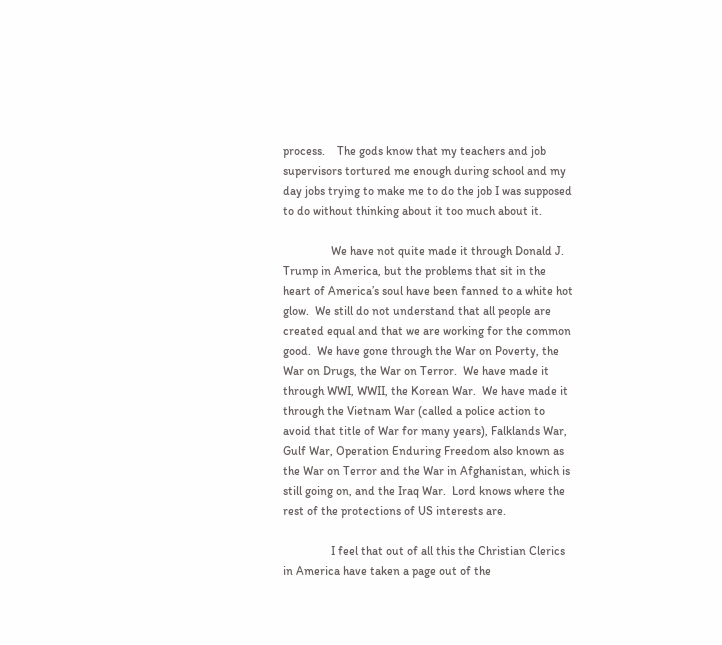process.    The gods know that my teachers and job supervisors tortured me enough during school and my day jobs trying to make me to do the job I was supposed to do without thinking about it too much about it.

                We have not quite made it through Donald J. Trump in America, but the problems that sit in the heart of America’s soul have been fanned to a white hot glow.  We still do not understand that all people are created equal and that we are working for the common good.  We have gone through the War on Poverty, the War on Drugs, the War on Terror.  We have made it through WWI, WWII, the Korean War.  We have made it through the Vietnam War (called a police action to avoid that title of War for many years), Falklands War, Gulf War, Operation Enduring Freedom also known as the War on Terror and the War in Afghanistan, which is still going on, and the Iraq War.  Lord knows where the rest of the protections of US interests are.

                I feel that out of all this the Christian Clerics in America have taken a page out of the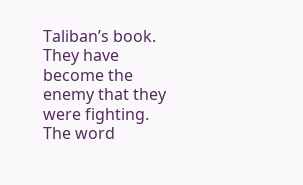Taliban’s book.   They have become the enemy that they were fighting.  The word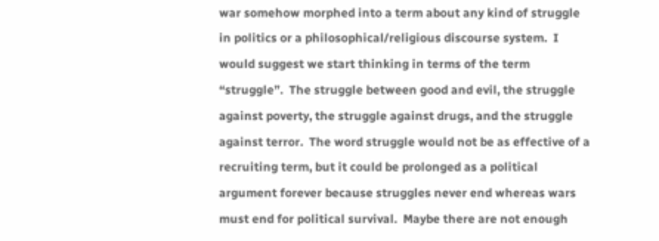war somehow morphed into a term about any kind of struggle in politics or a philosophical/religious discourse system.  I would suggest we start thinking in terms of the term “struggle”.  The struggle between good and evil, the struggle against poverty, the struggle against drugs, and the struggle against terror.  The word struggle would not be as effective of a recruiting term, but it could be prolonged as a political argument forever because struggles never end whereas wars must end for political survival.  Maybe there are not enough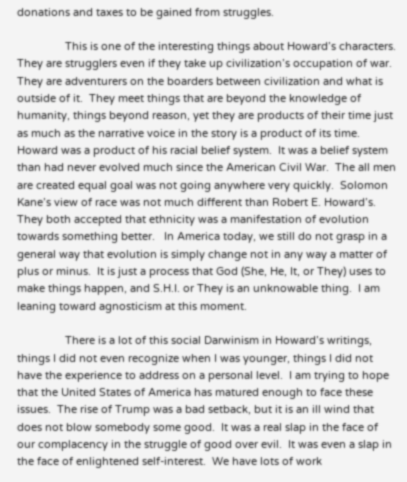donations and taxes to be gained from struggles.

                This is one of the interesting things about Howard’s characters.  They are strugglers even if they take up civilization’s occupation of war.  They are adventurers on the boarders between civilization and what is outside of it.  They meet things that are beyond the knowledge of humanity, things beyond reason, yet they are products of their time just as much as the narrative voice in the story is a product of its time.  Howard was a product of his racial belief system.  It was a belief system than had never evolved much since the American Civil War.  The all men are created equal goal was not going anywhere very quickly.  Solomon Kane’s view of race was not much different than Robert E. Howard’s.  They both accepted that ethnicity was a manifestation of evolution towards something better.   In America today, we still do not grasp in a general way that evolution is simply change not in any way a matter of plus or minus.  It is just a process that God (She, He, It, or They) uses to make things happen, and S.H.I. or They is an unknowable thing.  I am leaning toward agnosticism at this moment.

                There is a lot of this social Darwinism in Howard’s writings, things I did not even recognize when I was younger, things I did not have the experience to address on a personal level.  I am trying to hope that the United States of America has matured enough to face these issues.  The rise of Trump was a bad setback, but it is an ill wind that does not blow somebody some good.  It was a real slap in the face of our complacency in the struggle of good over evil.  It was even a slap in the face of enlightened self-interest.  We have lots of work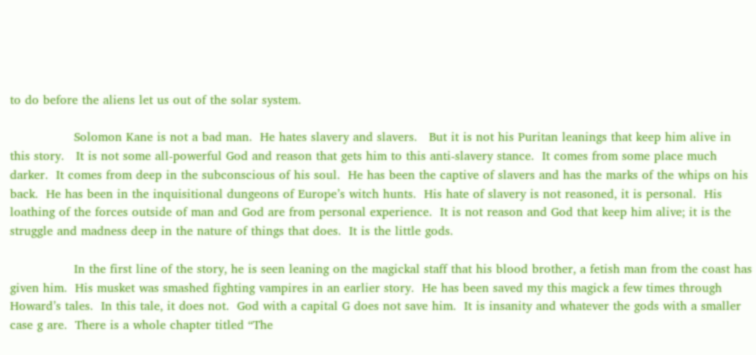to do before the aliens let us out of the solar system.

                Solomon Kane is not a bad man.  He hates slavery and slavers.   But it is not his Puritan leanings that keep him alive in this story.   It is not some all-powerful God and reason that gets him to this anti-slavery stance.  It comes from some place much darker.  It comes from deep in the subconscious of his soul.  He has been the captive of slavers and has the marks of the whips on his back.  He has been in the inquisitional dungeons of Europe’s witch hunts.  His hate of slavery is not reasoned, it is personal.  His loathing of the forces outside of man and God are from personal experience.  It is not reason and God that keep him alive; it is the struggle and madness deep in the nature of things that does.  It is the little gods.

                In the first line of the story, he is seen leaning on the magickal staff that his blood brother, a fetish man from the coast has given him.  His musket was smashed fighting vampires in an earlier story.  He has been saved my this magick a few times through Howard’s tales.  In this tale, it does not.  God with a capital G does not save him.  It is insanity and whatever the gods with a smaller case g are.  There is a whole chapter titled “The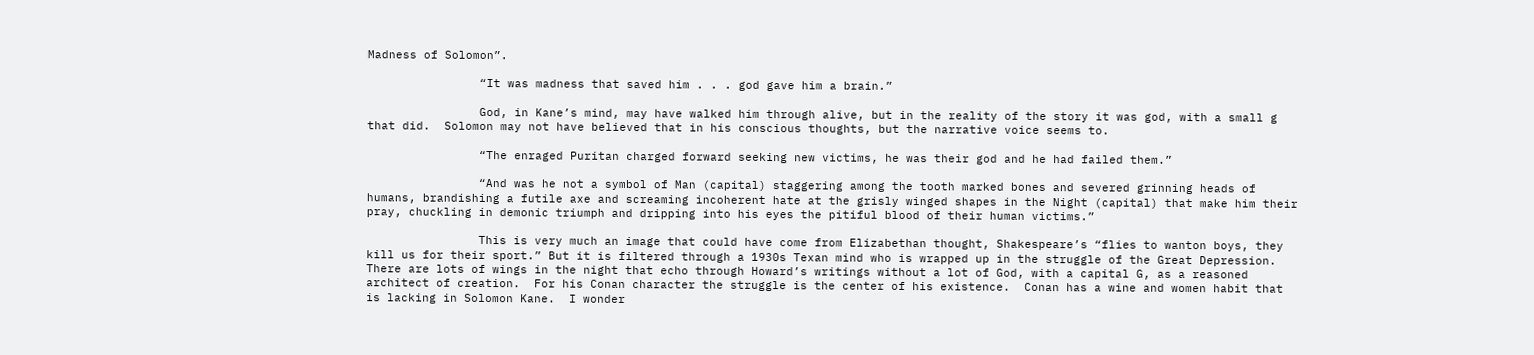Madness of Solomon”.

                “It was madness that saved him . . . god gave him a brain.”

                God, in Kane’s mind, may have walked him through alive, but in the reality of the story it was god, with a small g that did.  Solomon may not have believed that in his conscious thoughts, but the narrative voice seems to.

                “The enraged Puritan charged forward seeking new victims, he was their god and he had failed them.”

                “And was he not a symbol of Man (capital) staggering among the tooth marked bones and severed grinning heads of humans, brandishing a futile axe and screaming incoherent hate at the grisly winged shapes in the Night (capital) that make him their pray, chuckling in demonic triumph and dripping into his eyes the pitiful blood of their human victims.”

                This is very much an image that could have come from Elizabethan thought, Shakespeare’s “flies to wanton boys, they kill us for their sport.” But it is filtered through a 1930s Texan mind who is wrapped up in the struggle of the Great Depression.  There are lots of wings in the night that echo through Howard’s writings without a lot of God, with a capital G, as a reasoned architect of creation.  For his Conan character the struggle is the center of his existence.  Conan has a wine and women habit that is lacking in Solomon Kane.  I wonder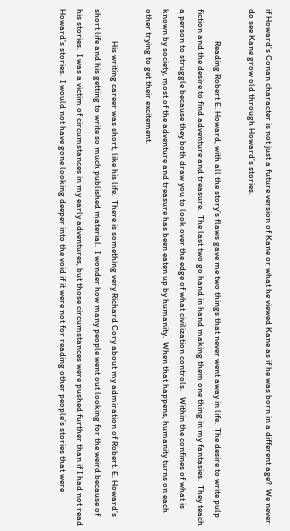if Howard’s Conan character is not just a future version of Kane or what he viewed Kane as if he was born in a different age?  We never do see Kane grow old through Howard’s stories.

                Reading Robert E. Howard, with all the story’s flaws gave me two things that never went away in life.  The desire to write pulp fiction and the desire to find adventure and treasure.  The last two go hand in hand making them one thing in my fantasies.  They teach a person to struggle because they both draw you to look over the edge of what civilization controls.   Within the confines of what is known by society, most of the adventure and treasure has been eaten up by humanity.  When that happens, humanity turns on each other trying to get their excitement.

                His writing career was short, like his life.  There is something very Richard Cory about my admiration of Robert. E. Howard’s short life and his getting to write so much published material.  I wonder how many people went out looking for the weird because of his stories.  I was a victim of circumstances in my early adventures, but those circumstances were pushed further than if I had not read Howard’s stories.  I would not have gone looking deeper into the void if it were not for reading other people’s stories that were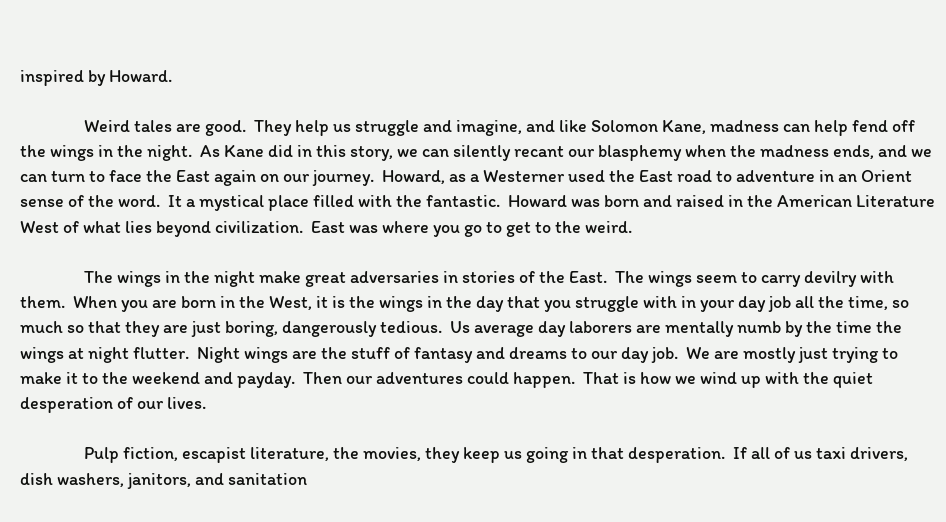inspired by Howard.

                Weird tales are good.  They help us struggle and imagine, and like Solomon Kane, madness can help fend off the wings in the night.  As Kane did in this story, we can silently recant our blasphemy when the madness ends, and we can turn to face the East again on our journey.  Howard, as a Westerner used the East road to adventure in an Orient sense of the word.  It a mystical place filled with the fantastic.  Howard was born and raised in the American Literature West of what lies beyond civilization.  East was where you go to get to the weird.

                The wings in the night make great adversaries in stories of the East.  The wings seem to carry devilry with them.  When you are born in the West, it is the wings in the day that you struggle with in your day job all the time, so much so that they are just boring, dangerously tedious.  Us average day laborers are mentally numb by the time the wings at night flutter.  Night wings are the stuff of fantasy and dreams to our day job.  We are mostly just trying to make it to the weekend and payday.  Then our adventures could happen.  That is how we wind up with the quiet desperation of our lives.

                Pulp fiction, escapist literature, the movies, they keep us going in that desperation.  If all of us taxi drivers, dish washers, janitors, and sanitation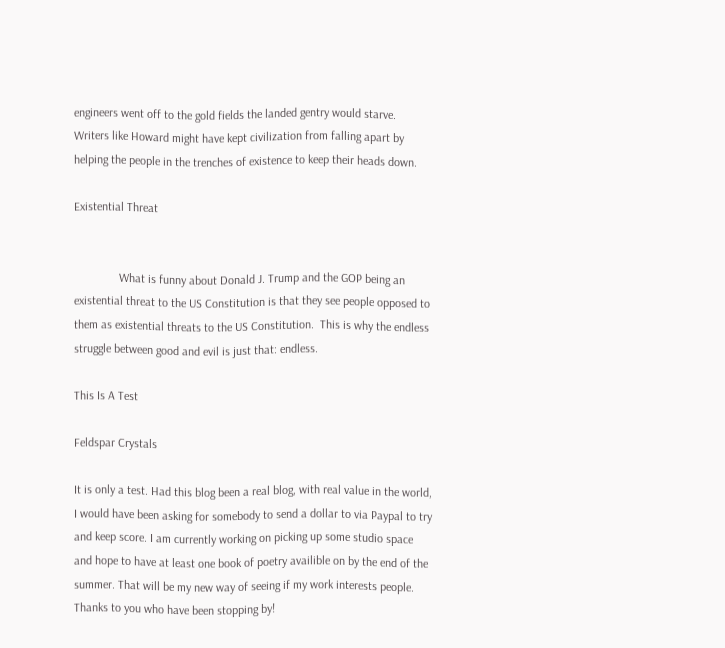engineers went off to the gold fields the landed gentry would starve.  Writers like Howard might have kept civilization from falling apart by helping the people in the trenches of existence to keep their heads down.

Existential Threat


               What is funny about Donald J. Trump and the GOP being an existential threat to the US Constitution is that they see people opposed to them as existential threats to the US Constitution.  This is why the endless struggle between good and evil is just that: endless.

This Is A Test

Feldspar Crystals

It is only a test. Had this blog been a real blog, with real value in the world, I would have been asking for somebody to send a dollar to via Paypal to try and keep score. I am currently working on picking up some studio space and hope to have at least one book of poetry availible on by the end of the summer. That will be my new way of seeing if my work interests people. Thanks to you who have been stopping by!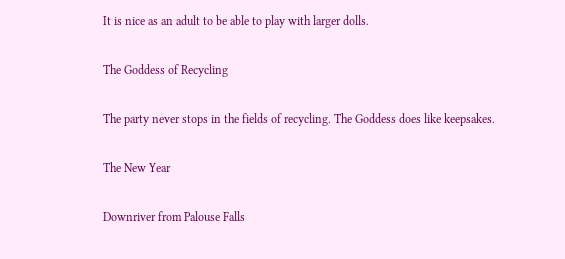It is nice as an adult to be able to play with larger dolls.

The Goddess of Recycling

The party never stops in the fields of recycling. The Goddess does like keepsakes.

The New Year

Downriver from Palouse Falls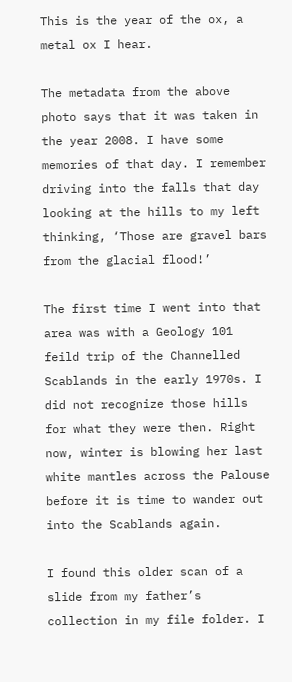This is the year of the ox, a metal ox I hear.

The metadata from the above photo says that it was taken in the year 2008. I have some memories of that day. I remember driving into the falls that day looking at the hills to my left thinking, ‘Those are gravel bars from the glacial flood!’

The first time I went into that area was with a Geology 101 feild trip of the Channelled Scablands in the early 1970s. I did not recognize those hills for what they were then. Right now, winter is blowing her last white mantles across the Palouse before it is time to wander out into the Scablands again.

I found this older scan of a slide from my father’s collection in my file folder. I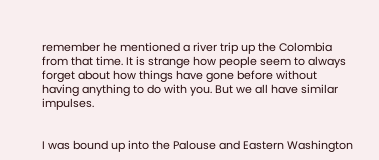remember he mentioned a river trip up the Colombia from that time. It is strange how people seem to always forget about how things have gone before without having anything to do with you. But we all have similar impulses.


I was bound up into the Palouse and Eastern Washington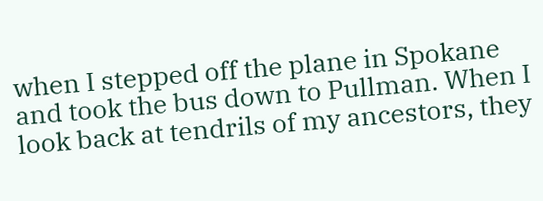when I stepped off the plane in Spokane and took the bus down to Pullman. When I look back at tendrils of my ancestors, they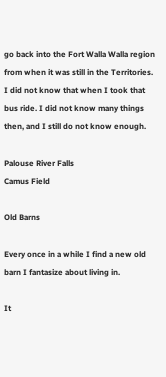go back into the Fort Walla Walla region from when it was still in the Territories. I did not know that when I took that bus ride. I did not know many things then, and I still do not know enough.

Palouse River Falls
Camus Field

Old Barns

Every once in a while I find a new old barn I fantasize about living in.

It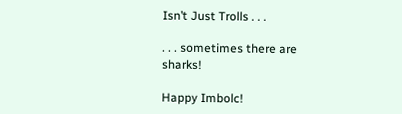Isn’t Just Trolls . . .

. . . sometimes there are sharks!

Happy Imbolc!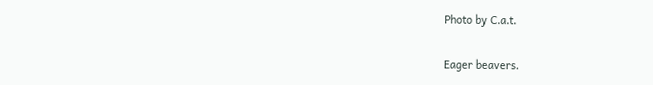Photo by C.a.t.

Eager beavers.